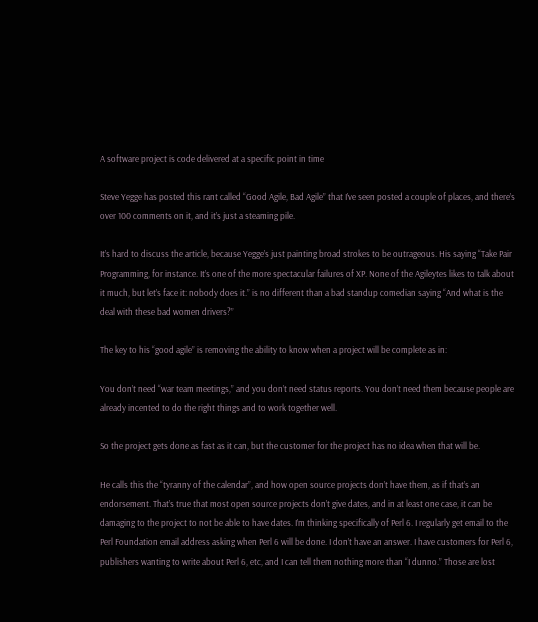A software project is code delivered at a specific point in time

Steve Yegge has posted this rant called “Good Agile, Bad Agile” that I’ve seen posted a couple of places, and there’s over 100 comments on it, and it’s just a steaming pile.

It’s hard to discuss the article, because Yegge’s just painting broad strokes to be outrageous. His saying “Take Pair Programming, for instance. It’s one of the more spectacular failures of XP. None of the Agileytes likes to talk about it much, but let’s face it: nobody does it.” is no different than a bad standup comedian saying “And what is the deal with these bad women drivers?”

The key to his “good agile” is removing the ability to know when a project will be complete as in:

You don’t need “war team meetings,” and you don’t need status reports. You don’t need them because people are already incented to do the right things and to work together well.

So the project gets done as fast as it can, but the customer for the project has no idea when that will be.

He calls this the “tyranny of the calendar”, and how open source projects don’t have them, as if that’s an endorsement. That’s true that most open source projects don’t give dates, and in at least one case, it can be damaging to the project to not be able to have dates. I’m thinking specifically of Perl 6. I regularly get email to the Perl Foundation email address asking when Perl 6 will be done. I don’t have an answer. I have customers for Perl 6, publishers wanting to write about Perl 6, etc, and I can tell them nothing more than “I dunno.” Those are lost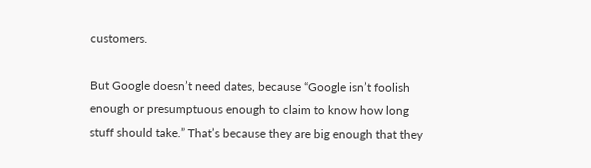customers.

But Google doesn’t need dates, because “Google isn’t foolish enough or presumptuous enough to claim to know how long stuff should take.” That’s because they are big enough that they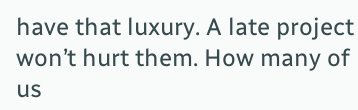have that luxury. A late project won’t hurt them. How many of us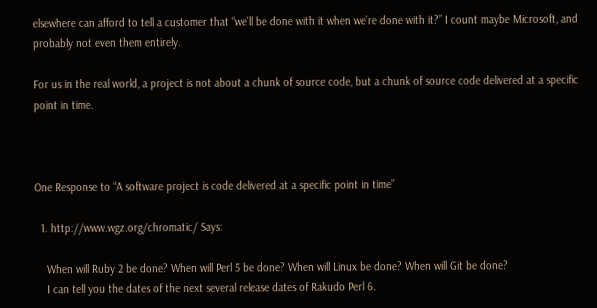elsewhere can afford to tell a customer that “we’ll be done with it when we’re done with it?” I count maybe Microsoft, and probably not even them entirely.

For us in the real world, a project is not about a chunk of source code, but a chunk of source code delivered at a specific point in time.



One Response to “A software project is code delivered at a specific point in time”

  1. http://www.wgz.org/chromatic/ Says:

    When will Ruby 2 be done? When will Perl 5 be done? When will Linux be done? When will Git be done?
    I can tell you the dates of the next several release dates of Rakudo Perl 6.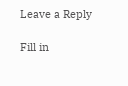Leave a Reply

Fill in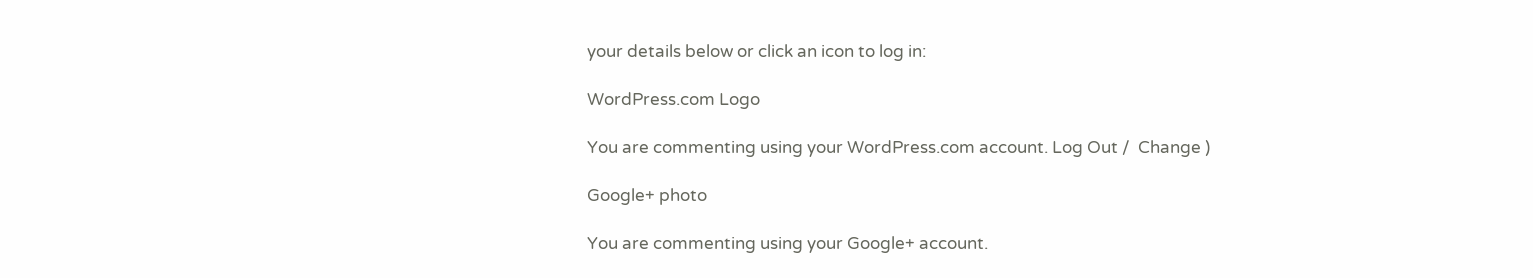your details below or click an icon to log in:

WordPress.com Logo

You are commenting using your WordPress.com account. Log Out /  Change )

Google+ photo

You are commenting using your Google+ account.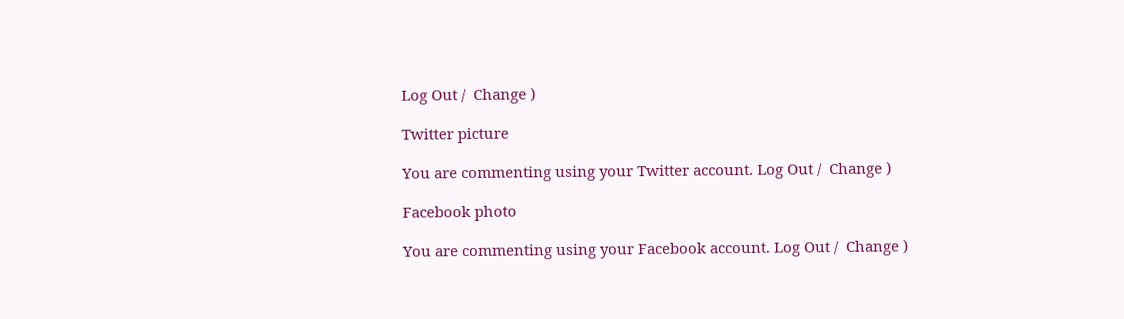Log Out /  Change )

Twitter picture

You are commenting using your Twitter account. Log Out /  Change )

Facebook photo

You are commenting using your Facebook account. Log Out /  Change )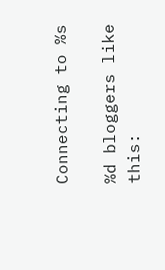Connecting to %s

%d bloggers like this: